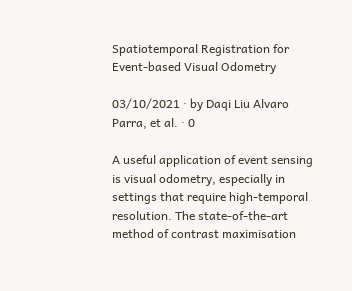Spatiotemporal Registration for Event-based Visual Odometry

03/10/2021 ∙ by Daqi Liu Alvaro Parra, et al. ∙ 0

A useful application of event sensing is visual odometry, especially in settings that require high-temporal resolution. The state-of-the-art method of contrast maximisation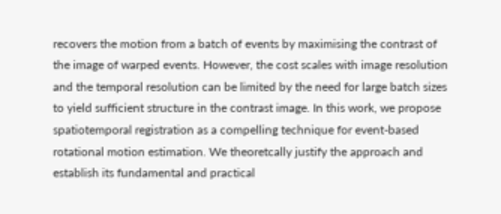recovers the motion from a batch of events by maximising the contrast of the image of warped events. However, the cost scales with image resolution and the temporal resolution can be limited by the need for large batch sizes to yield sufficient structure in the contrast image. In this work, we propose spatiotemporal registration as a compelling technique for event-based rotational motion estimation. We theoretcally justify the approach and establish its fundamental and practical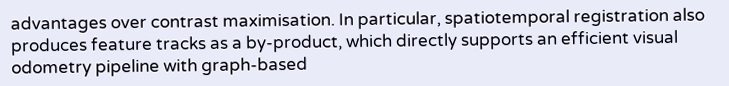advantages over contrast maximisation. In particular, spatiotemporal registration also produces feature tracks as a by-product, which directly supports an efficient visual odometry pipeline with graph-based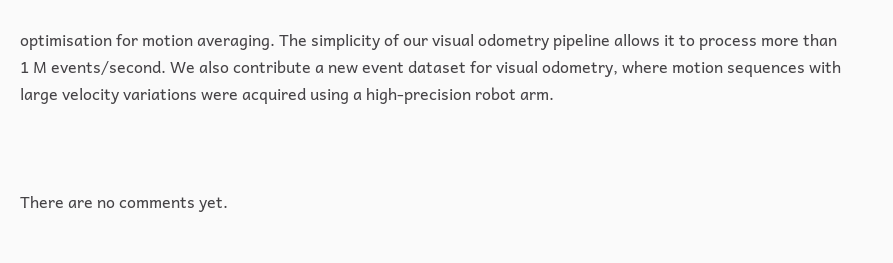optimisation for motion averaging. The simplicity of our visual odometry pipeline allows it to process more than 1 M events/second. We also contribute a new event dataset for visual odometry, where motion sequences with large velocity variations were acquired using a high-precision robot arm.



There are no comments yet.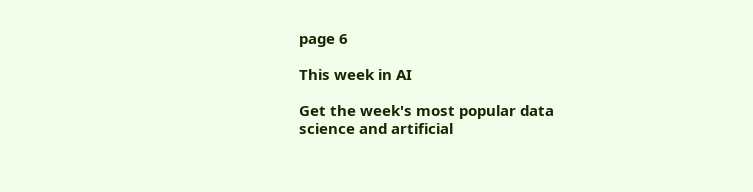page 6

This week in AI

Get the week's most popular data science and artificial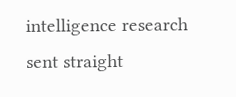intelligence research sent straight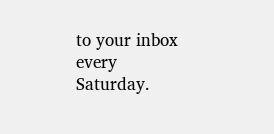to your inbox every Saturday.